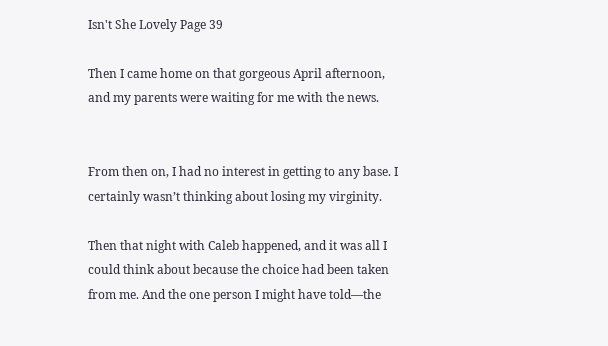Isn't She Lovely Page 39

Then I came home on that gorgeous April afternoon, and my parents were waiting for me with the news.


From then on, I had no interest in getting to any base. I certainly wasn’t thinking about losing my virginity.

Then that night with Caleb happened, and it was all I could think about because the choice had been taken from me. And the one person I might have told—the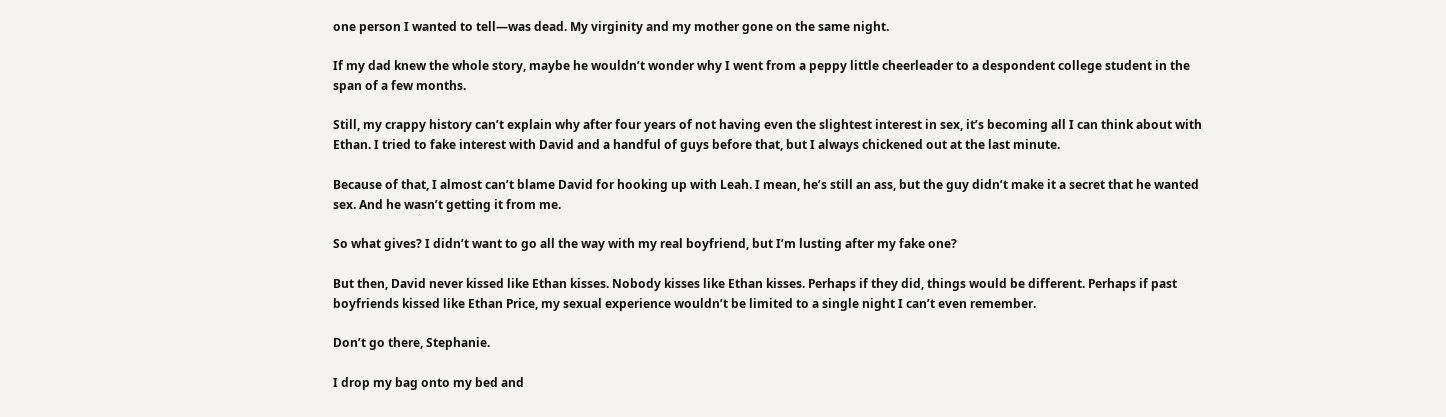one person I wanted to tell—was dead. My virginity and my mother gone on the same night.

If my dad knew the whole story, maybe he wouldn’t wonder why I went from a peppy little cheerleader to a despondent college student in the span of a few months.

Still, my crappy history can’t explain why after four years of not having even the slightest interest in sex, it’s becoming all I can think about with Ethan. I tried to fake interest with David and a handful of guys before that, but I always chickened out at the last minute.

Because of that, I almost can’t blame David for hooking up with Leah. I mean, he’s still an ass, but the guy didn’t make it a secret that he wanted sex. And he wasn’t getting it from me.

So what gives? I didn’t want to go all the way with my real boyfriend, but I’m lusting after my fake one?

But then, David never kissed like Ethan kisses. Nobody kisses like Ethan kisses. Perhaps if they did, things would be different. Perhaps if past boyfriends kissed like Ethan Price, my sexual experience wouldn’t be limited to a single night I can’t even remember.

Don’t go there, Stephanie.

I drop my bag onto my bed and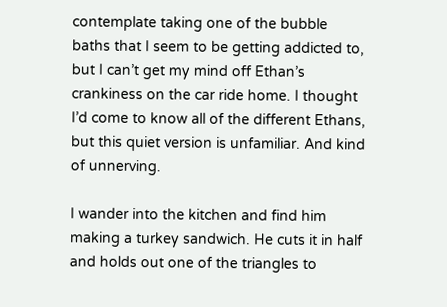contemplate taking one of the bubble baths that I seem to be getting addicted to, but I can’t get my mind off Ethan’s crankiness on the car ride home. I thought I’d come to know all of the different Ethans, but this quiet version is unfamiliar. And kind of unnerving.

I wander into the kitchen and find him making a turkey sandwich. He cuts it in half and holds out one of the triangles to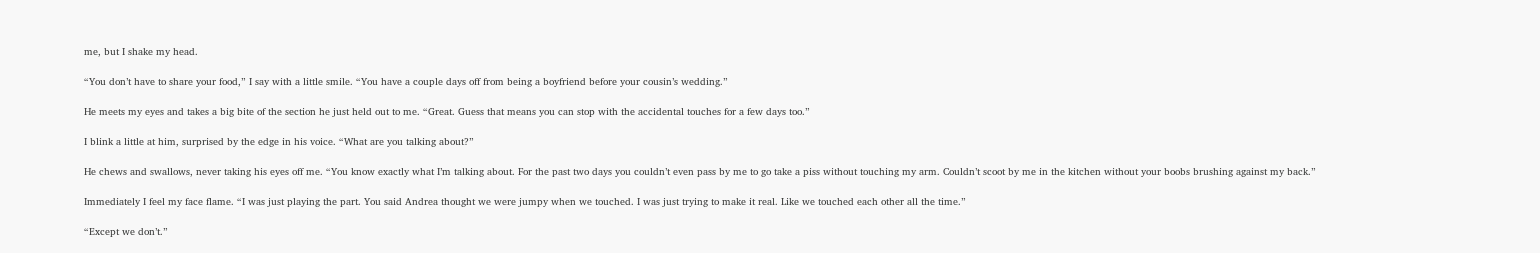me, but I shake my head.

“You don’t have to share your food,” I say with a little smile. “You have a couple days off from being a boyfriend before your cousin’s wedding.”

He meets my eyes and takes a big bite of the section he just held out to me. “Great. Guess that means you can stop with the accidental touches for a few days too.”

I blink a little at him, surprised by the edge in his voice. “What are you talking about?”

He chews and swallows, never taking his eyes off me. “You know exactly what I’m talking about. For the past two days you couldn’t even pass by me to go take a piss without touching my arm. Couldn’t scoot by me in the kitchen without your boobs brushing against my back.”

Immediately I feel my face flame. “I was just playing the part. You said Andrea thought we were jumpy when we touched. I was just trying to make it real. Like we touched each other all the time.”

“Except we don’t.”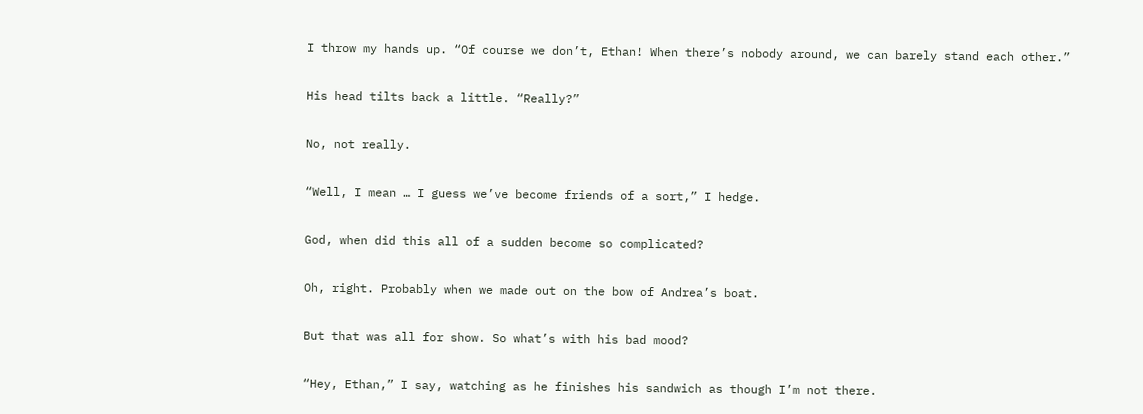I throw my hands up. “Of course we don’t, Ethan! When there’s nobody around, we can barely stand each other.”

His head tilts back a little. “Really?”

No, not really.

“Well, I mean … I guess we’ve become friends of a sort,” I hedge.

God, when did this all of a sudden become so complicated?

Oh, right. Probably when we made out on the bow of Andrea’s boat.

But that was all for show. So what’s with his bad mood?

“Hey, Ethan,” I say, watching as he finishes his sandwich as though I’m not there.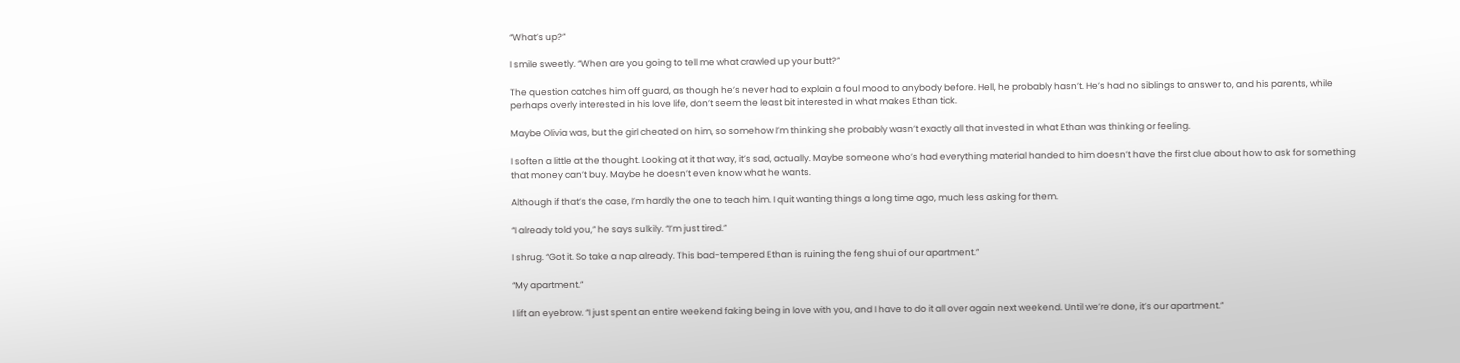“What’s up?”

I smile sweetly. “When are you going to tell me what crawled up your butt?”

The question catches him off guard, as though he’s never had to explain a foul mood to anybody before. Hell, he probably hasn’t. He’s had no siblings to answer to, and his parents, while perhaps overly interested in his love life, don’t seem the least bit interested in what makes Ethan tick.

Maybe Olivia was, but the girl cheated on him, so somehow I’m thinking she probably wasn’t exactly all that invested in what Ethan was thinking or feeling.

I soften a little at the thought. Looking at it that way, it’s sad, actually. Maybe someone who’s had everything material handed to him doesn’t have the first clue about how to ask for something that money can’t buy. Maybe he doesn’t even know what he wants.

Although if that’s the case, I’m hardly the one to teach him. I quit wanting things a long time ago, much less asking for them.

“I already told you,” he says sulkily. “I’m just tired.”

I shrug. “Got it. So take a nap already. This bad-tempered Ethan is ruining the feng shui of our apartment.”

“My apartment.”

I lift an eyebrow. “I just spent an entire weekend faking being in love with you, and I have to do it all over again next weekend. Until we’re done, it’s our apartment.”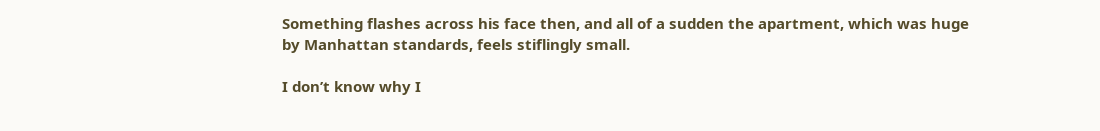Something flashes across his face then, and all of a sudden the apartment, which was huge by Manhattan standards, feels stiflingly small.

I don’t know why I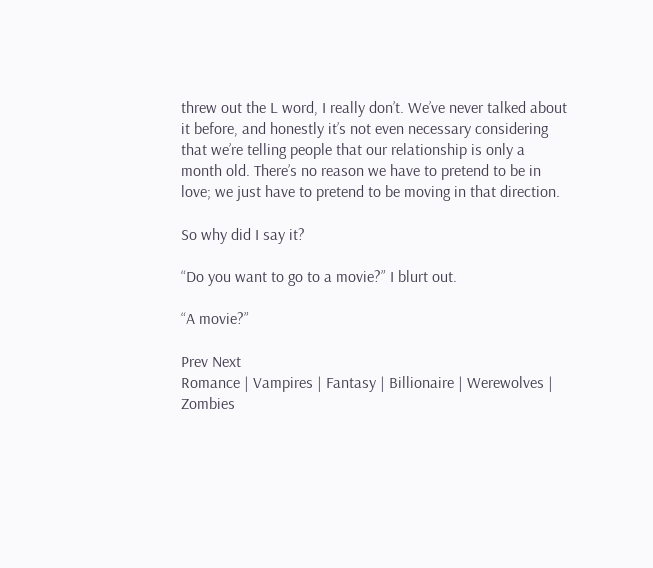threw out the L word, I really don’t. We’ve never talked about it before, and honestly it’s not even necessary considering that we’re telling people that our relationship is only a month old. There’s no reason we have to pretend to be in love; we just have to pretend to be moving in that direction.

So why did I say it?

“Do you want to go to a movie?” I blurt out.

“A movie?”

Prev Next
Romance | Vampires | Fantasy | Billionaire | Werewolves | Zombies